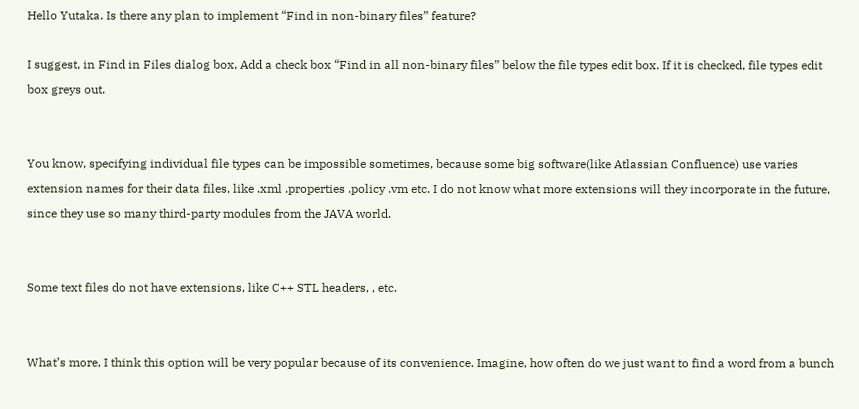Hello Yutaka. Is there any plan to implement “Find in non-binary files” feature?

I suggest, in Find in Files dialog box, Add a check box “Find in all non-binary files” below the file types edit box. If it is checked, file types edit box greys out.


You know, specifying individual file types can be impossible sometimes, because some big software(like Atlassian Confluence) use varies extension names for their data files, like .xml .properties .policy .vm etc. I do not know what more extensions will they incorporate in the future, since they use so many third-party modules from the JAVA world.


Some text files do not have extensions, like C++ STL headers, , etc.


What’s more, I think this option will be very popular because of its convenience. Imagine, how often do we just want to find a word from a bunch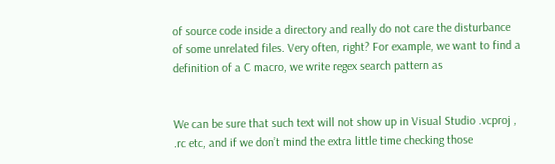of source code inside a directory and really do not care the disturbance of some unrelated files. Very often, right? For example, we want to find a definition of a C macro, we write regex search pattern as


We can be sure that such text will not show up in Visual Studio .vcproj , .rc etc, and if we don’t mind the extra little time checking those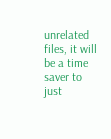unrelated files, it will be a time saver to just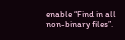enable “Find in all non-binary files”.